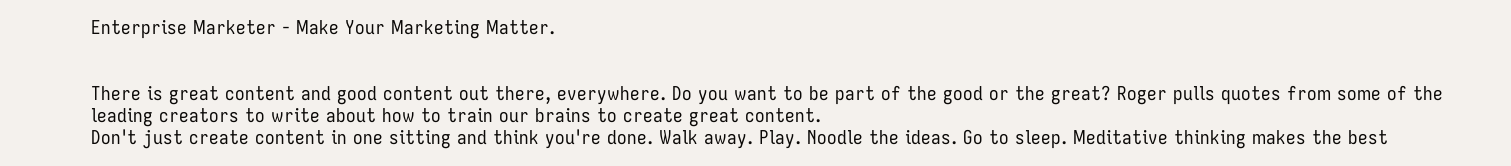Enterprise Marketer - Make Your Marketing Matter.


There is great content and good content out there, everywhere. Do you want to be part of the good or the great? Roger pulls quotes from some of the leading creators to write about how to train our brains to create great content.
Don't just create content in one sitting and think you're done. Walk away. Play. Noodle the ideas. Go to sleep. Meditative thinking makes the best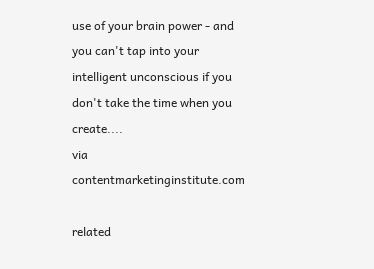use of your brain power - and you can't tap into your intelligent unconscious if you don't take the time when you create....
via contentmarketinginstitute.com

related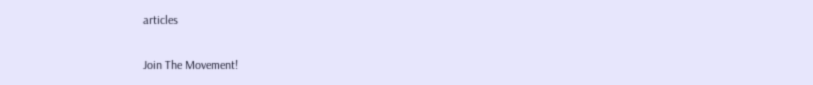articles

Join The Movement!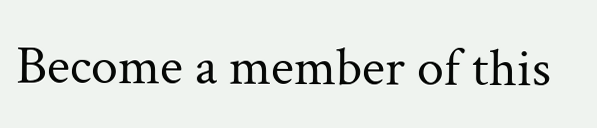Become a member of this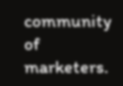community of marketers.